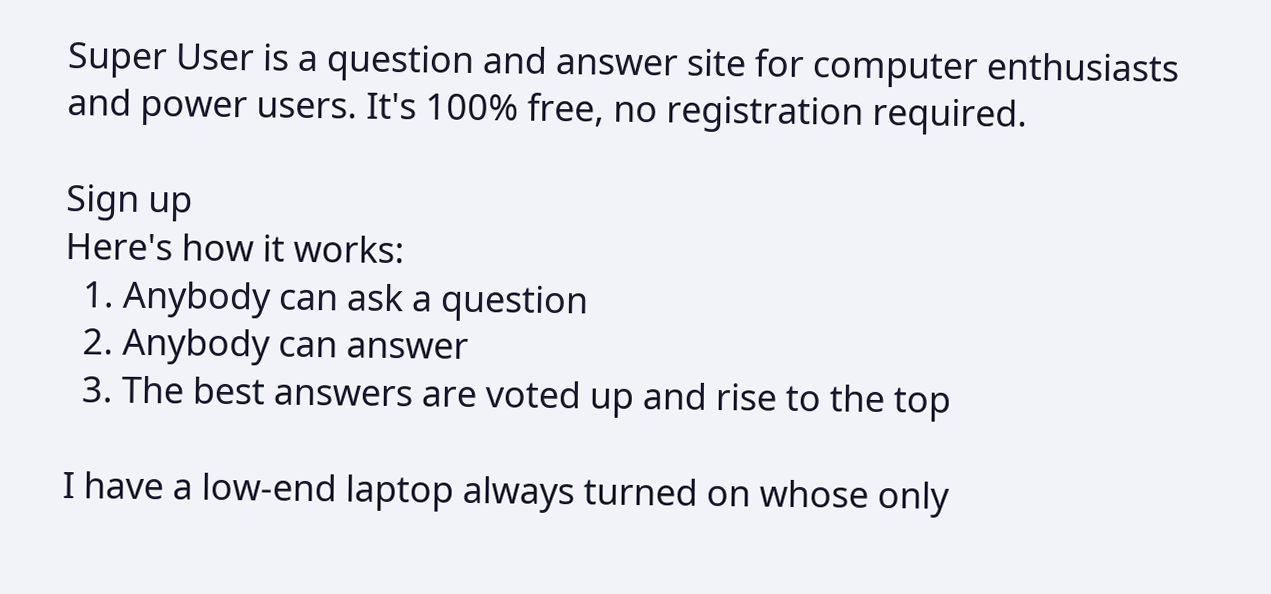Super User is a question and answer site for computer enthusiasts and power users. It's 100% free, no registration required.

Sign up
Here's how it works:
  1. Anybody can ask a question
  2. Anybody can answer
  3. The best answers are voted up and rise to the top

I have a low-end laptop always turned on whose only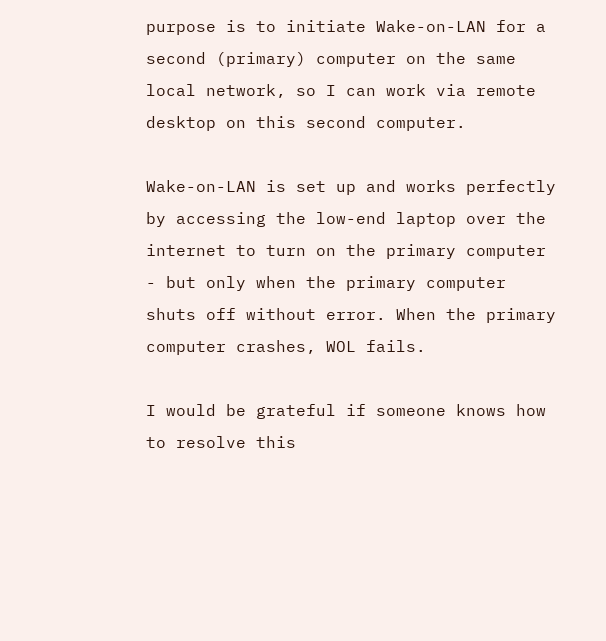purpose is to initiate Wake-on-LAN for a second (primary) computer on the same local network, so I can work via remote desktop on this second computer.

Wake-on-LAN is set up and works perfectly by accessing the low-end laptop over the internet to turn on the primary computer - but only when the primary computer shuts off without error. When the primary computer crashes, WOL fails.

I would be grateful if someone knows how to resolve this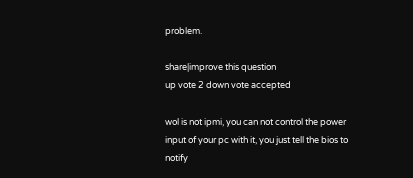problem.

share|improve this question
up vote 2 down vote accepted

wol is not ipmi, you can not control the power input of your pc with it, you just tell the bios to notify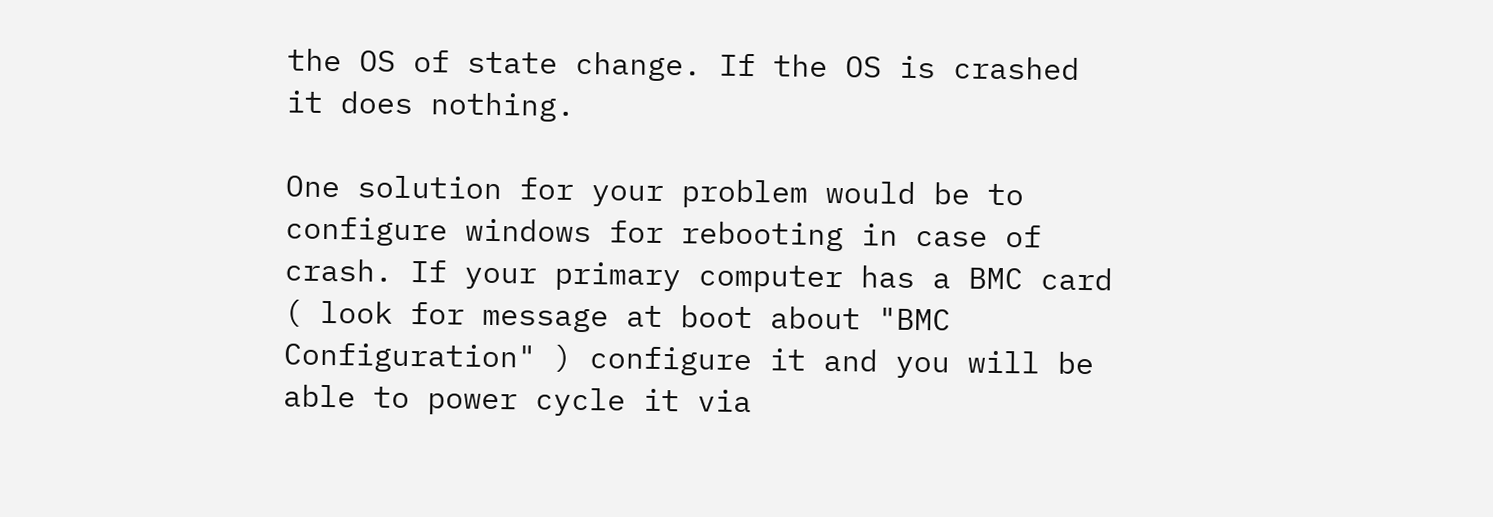the OS of state change. If the OS is crashed it does nothing.

One solution for your problem would be to configure windows for rebooting in case of crash. If your primary computer has a BMC card ( look for message at boot about "BMC Configuration" ) configure it and you will be able to power cycle it via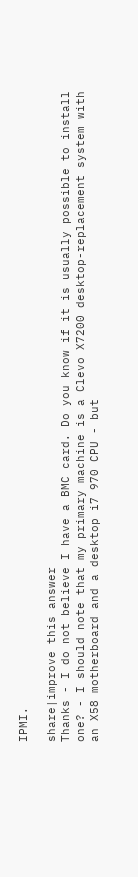IPMI.

share|improve this answer
Thanks - I do not believe I have a BMC card. Do you know if it is usually possible to install one? - I should note that my primary machine is a Clevo X7200 desktop-replacement system with an X58 motherboard and a desktop i7 970 CPU - but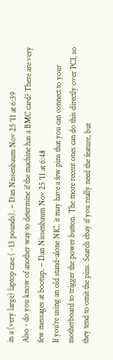in a (very large) laptop case (~13 pounds). – Dan Nissenbaum Nov 25 '11 at 6:39
Also - do you know of another way to determine if the machine has a BMC card? There are very few messages at bootup. – Dan Nissenbaum Nov 25 '11 at 6:48
If you're using an old stand-alone NIC, it may have a few pins that you can connect to your motherboard to trigger the power button. The more recent ones can do this directly over PCI, so they tend to omit the pins. Search ebay if you really need the feature, but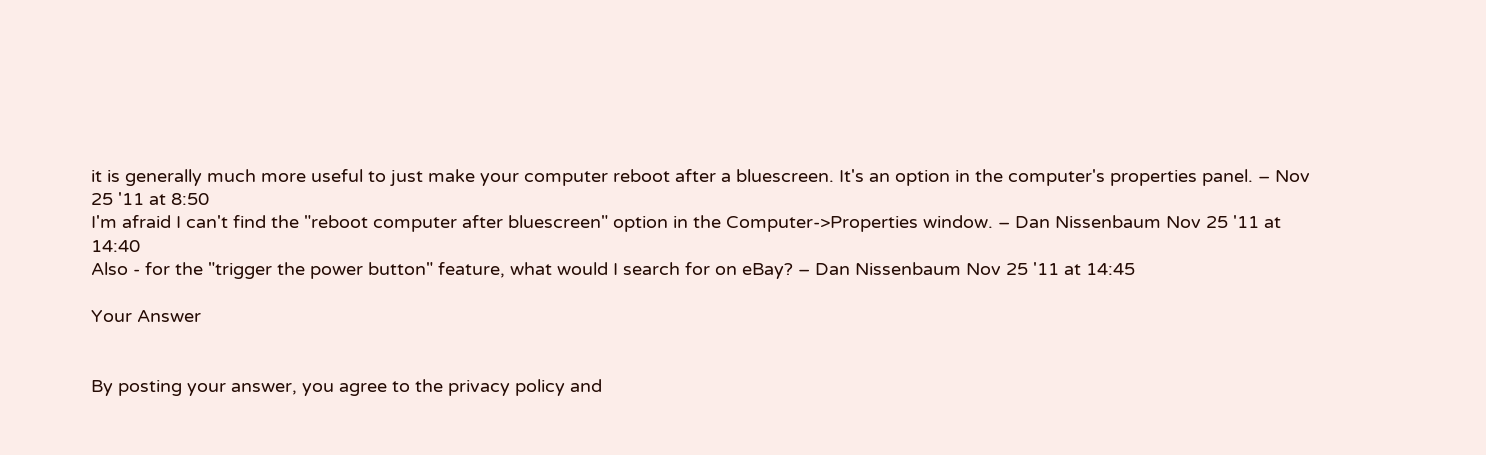it is generally much more useful to just make your computer reboot after a bluescreen. It's an option in the computer's properties panel. – Nov 25 '11 at 8:50
I'm afraid I can't find the "reboot computer after bluescreen" option in the Computer->Properties window. – Dan Nissenbaum Nov 25 '11 at 14:40
Also - for the "trigger the power button" feature, what would I search for on eBay? – Dan Nissenbaum Nov 25 '11 at 14:45

Your Answer


By posting your answer, you agree to the privacy policy and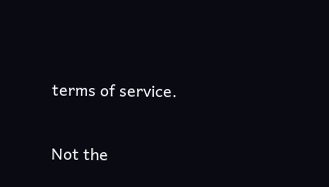terms of service.

Not the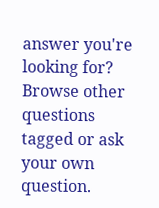answer you're looking for? Browse other questions tagged or ask your own question.